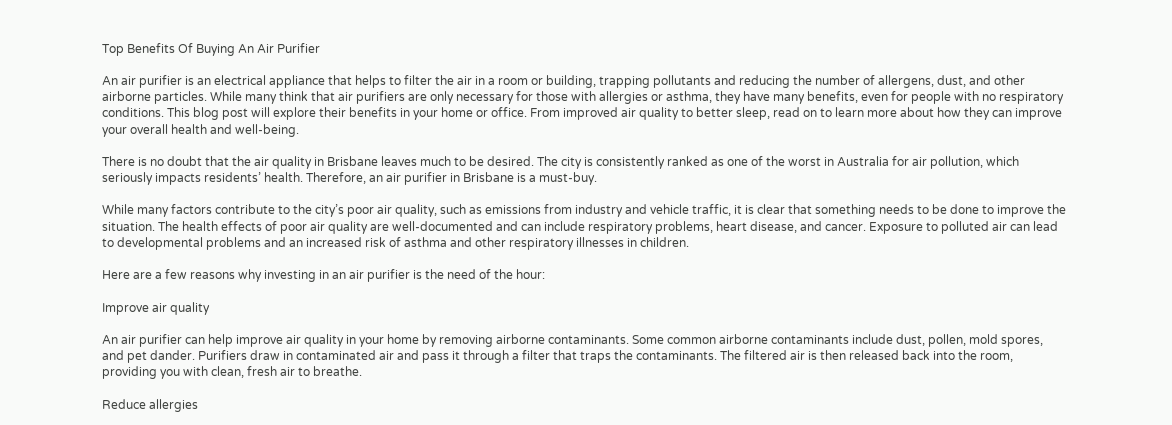Top Benefits Of Buying An Air Purifier

An air purifier is an electrical appliance that helps to filter the air in a room or building, trapping pollutants and reducing the number of allergens, dust, and other airborne particles. While many think that air purifiers are only necessary for those with allergies or asthma, they have many benefits, even for people with no respiratory conditions. This blog post will explore their benefits in your home or office. From improved air quality to better sleep, read on to learn more about how they can improve your overall health and well-being.

There is no doubt that the air quality in Brisbane leaves much to be desired. The city is consistently ranked as one of the worst in Australia for air pollution, which seriously impacts residents’ health. Therefore, an air purifier in Brisbane is a must-buy.

While many factors contribute to the city’s poor air quality, such as emissions from industry and vehicle traffic, it is clear that something needs to be done to improve the situation. The health effects of poor air quality are well-documented and can include respiratory problems, heart disease, and cancer. Exposure to polluted air can lead to developmental problems and an increased risk of asthma and other respiratory illnesses in children.

Here are a few reasons why investing in an air purifier is the need of the hour:

Improve air quality

An air purifier can help improve air quality in your home by removing airborne contaminants. Some common airborne contaminants include dust, pollen, mold spores, and pet dander. Purifiers draw in contaminated air and pass it through a filter that traps the contaminants. The filtered air is then released back into the room, providing you with clean, fresh air to breathe.

Reduce allergies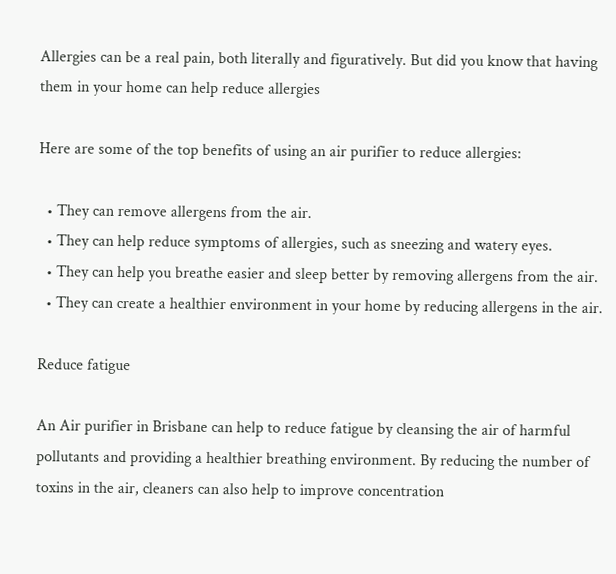Allergies can be a real pain, both literally and figuratively. But did you know that having them in your home can help reduce allergies

Here are some of the top benefits of using an air purifier to reduce allergies:

  • They can remove allergens from the air.
  • They can help reduce symptoms of allergies, such as sneezing and watery eyes.
  • They can help you breathe easier and sleep better by removing allergens from the air.
  • They can create a healthier environment in your home by reducing allergens in the air.

Reduce fatigue

An Air purifier in Brisbane can help to reduce fatigue by cleansing the air of harmful pollutants and providing a healthier breathing environment. By reducing the number of toxins in the air, cleaners can also help to improve concentration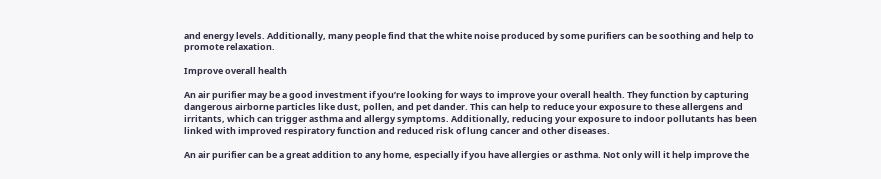and energy levels. Additionally, many people find that the white noise produced by some purifiers can be soothing and help to promote relaxation.

Improve overall health

An air purifier may be a good investment if you’re looking for ways to improve your overall health. They function by capturing dangerous airborne particles like dust, pollen, and pet dander. This can help to reduce your exposure to these allergens and irritants, which can trigger asthma and allergy symptoms. Additionally, reducing your exposure to indoor pollutants has been linked with improved respiratory function and reduced risk of lung cancer and other diseases.

An air purifier can be a great addition to any home, especially if you have allergies or asthma. Not only will it help improve the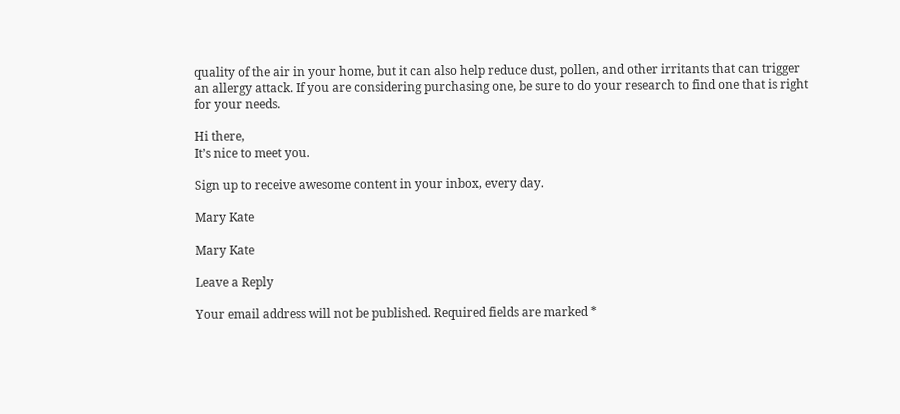quality of the air in your home, but it can also help reduce dust, pollen, and other irritants that can trigger an allergy attack. If you are considering purchasing one, be sure to do your research to find one that is right for your needs.

Hi there,
It’s nice to meet you.

Sign up to receive awesome content in your inbox, every day.

Mary Kate

Mary Kate

Leave a Reply

Your email address will not be published. Required fields are marked *